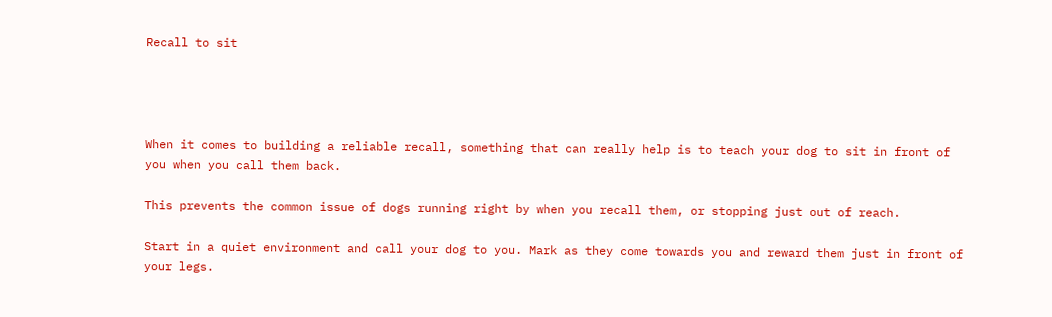Recall to sit




When it comes to building a reliable recall, something that can really help is to teach your dog to sit in front of you when you call them back.

This prevents the common issue of dogs running right by when you recall them, or stopping just out of reach.

Start in a quiet environment and call your dog to you. Mark as they come towards you and reward them just in front of your legs.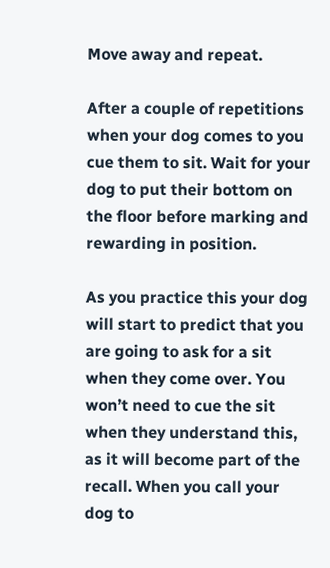Move away and repeat.

After a couple of repetitions when your dog comes to you cue them to sit. Wait for your dog to put their bottom on the floor before marking and rewarding in position.

As you practice this your dog will start to predict that you are going to ask for a sit when they come over. You won’t need to cue the sit when they understand this, as it will become part of the recall. When you call your dog to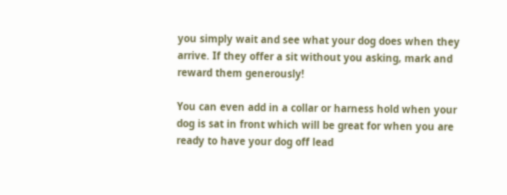you simply wait and see what your dog does when they arrive. If they offer a sit without you asking, mark and reward them generously!

You can even add in a collar or harness hold when your dog is sat in front which will be great for when you are ready to have your dog off lead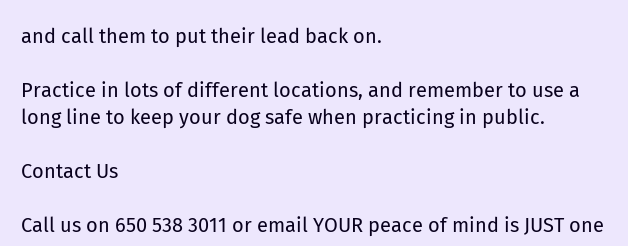and call them to put their lead back on.

Practice in lots of different locations, and remember to use a long line to keep your dog safe when practicing in public.

Contact Us

Call us on 650 538 3011 or email YOUR peace of mind is JUST one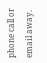phone call or email away.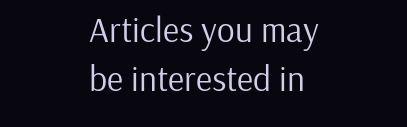Articles you may be interested in